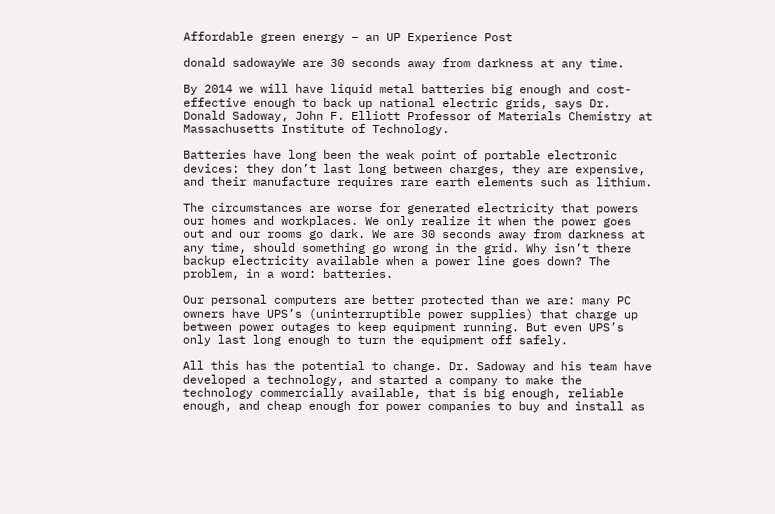Affordable green energy – an UP Experience Post

donald sadowayWe are 30 seconds away from darkness at any time.

By 2014 we will have liquid metal batteries big enough and cost-effective enough to back up national electric grids, says Dr. Donald Sadoway, John F. Elliott Professor of Materials Chemistry at Massachusetts Institute of Technology.

Batteries have long been the weak point of portable electronic devices: they don’t last long between charges, they are expensive, and their manufacture requires rare earth elements such as lithium.

The circumstances are worse for generated electricity that powers our homes and workplaces. We only realize it when the power goes out and our rooms go dark. We are 30 seconds away from darkness at any time, should something go wrong in the grid. Why isn’t there backup electricity available when a power line goes down? The problem, in a word: batteries.

Our personal computers are better protected than we are: many PC owners have UPS’s (uninterruptible power supplies) that charge up between power outages to keep equipment running. But even UPS’s only last long enough to turn the equipment off safely.

All this has the potential to change. Dr. Sadoway and his team have developed a technology, and started a company to make the technology commercially available, that is big enough, reliable enough, and cheap enough for power companies to buy and install as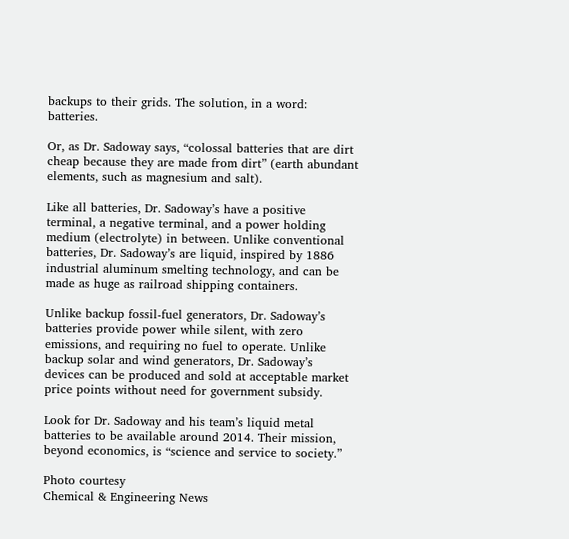backups to their grids. The solution, in a word: batteries.

Or, as Dr. Sadoway says, “colossal batteries that are dirt cheap because they are made from dirt” (earth abundant elements, such as magnesium and salt).

Like all batteries, Dr. Sadoway’s have a positive terminal, a negative terminal, and a power holding medium (electrolyte) in between. Unlike conventional batteries, Dr. Sadoway’s are liquid, inspired by 1886 industrial aluminum smelting technology, and can be made as huge as railroad shipping containers.

Unlike backup fossil-fuel generators, Dr. Sadoway’s batteries provide power while silent, with zero emissions, and requiring no fuel to operate. Unlike backup solar and wind generators, Dr. Sadoway’s devices can be produced and sold at acceptable market price points without need for government subsidy.

Look for Dr. Sadoway and his team’s liquid metal batteries to be available around 2014. Their mission, beyond economics, is “science and service to society.”

Photo courtesy
Chemical & Engineering News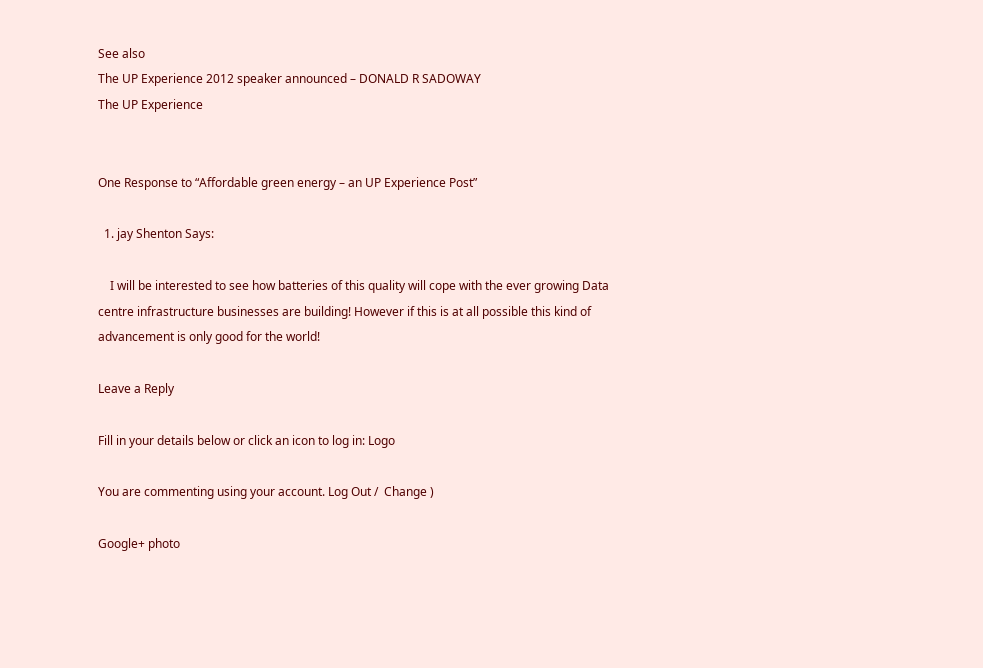See also
The UP Experience 2012 speaker announced – DONALD R SADOWAY
The UP Experience


One Response to “Affordable green energy – an UP Experience Post”

  1. jay Shenton Says:

    I will be interested to see how batteries of this quality will cope with the ever growing Data centre infrastructure businesses are building! However if this is at all possible this kind of advancement is only good for the world!

Leave a Reply

Fill in your details below or click an icon to log in: Logo

You are commenting using your account. Log Out /  Change )

Google+ photo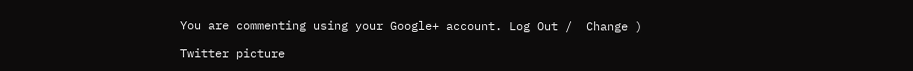You are commenting using your Google+ account. Log Out /  Change )

Twitter picture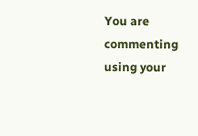You are commenting using your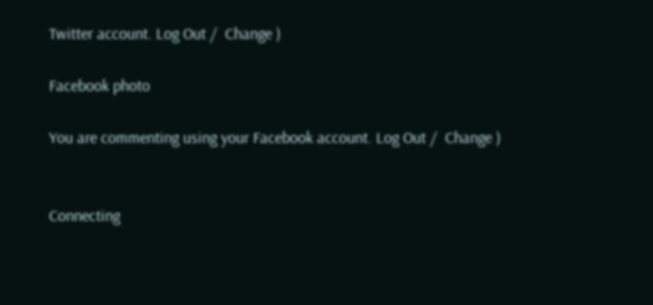Twitter account. Log Out /  Change )

Facebook photo

You are commenting using your Facebook account. Log Out /  Change )


Connecting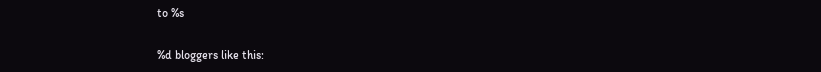to %s

%d bloggers like this: